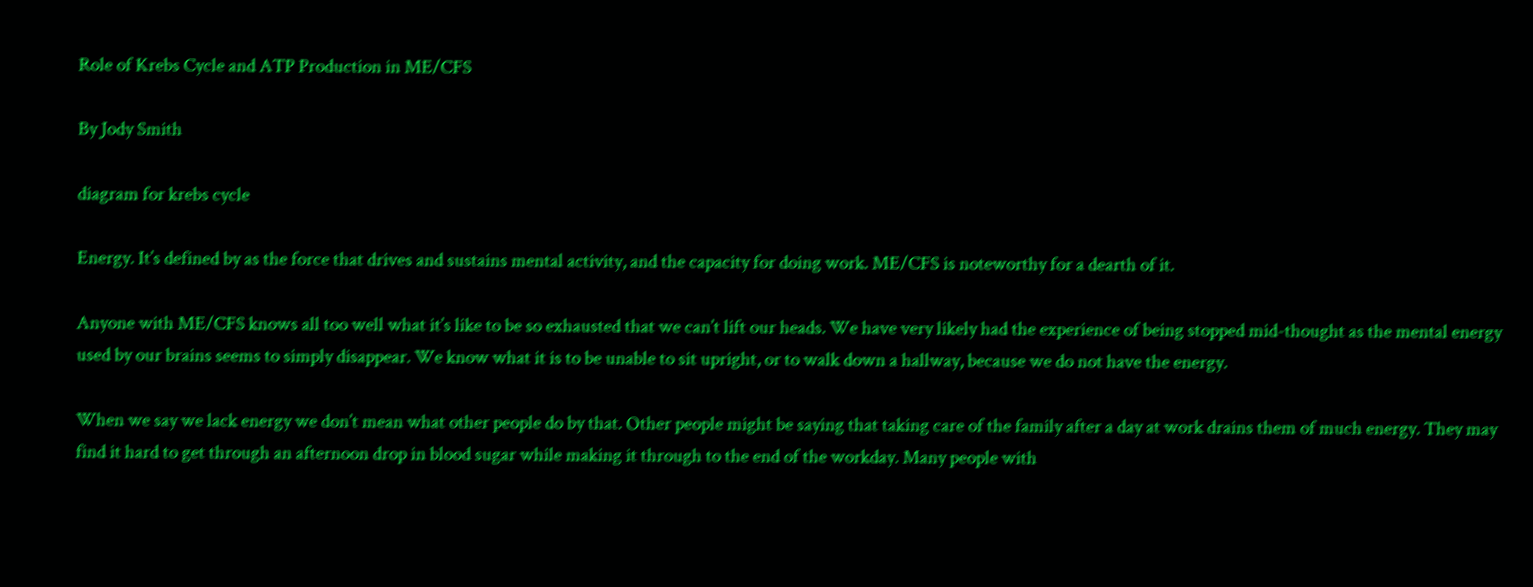Role of Krebs Cycle and ATP Production in ME/CFS

By Jody Smith

diagram for krebs cycle

Energy. It’s defined by as the force that drives and sustains mental activity, and the capacity for doing work. ME/CFS is noteworthy for a dearth of it.

Anyone with ME/CFS knows all too well what it’s like to be so exhausted that we can’t lift our heads. We have very likely had the experience of being stopped mid-thought as the mental energy used by our brains seems to simply disappear. We know what it is to be unable to sit upright, or to walk down a hallway, because we do not have the energy.

When we say we lack energy we don’t mean what other people do by that. Other people might be saying that taking care of the family after a day at work drains them of much energy. They may find it hard to get through an afternoon drop in blood sugar while making it through to the end of the workday. Many people with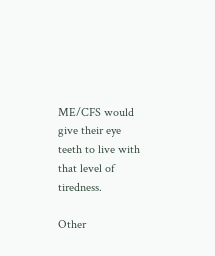ME/CFS would give their eye teeth to live with that level of tiredness.

Other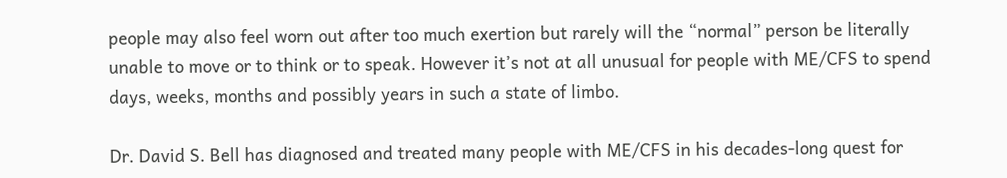people may also feel worn out after too much exertion but rarely will the “normal” person be literally unable to move or to think or to speak. However it’s not at all unusual for people with ME/CFS to spend days, weeks, months and possibly years in such a state of limbo.

Dr. David S. Bell has diagnosed and treated many people with ME/CFS in his decades-long quest for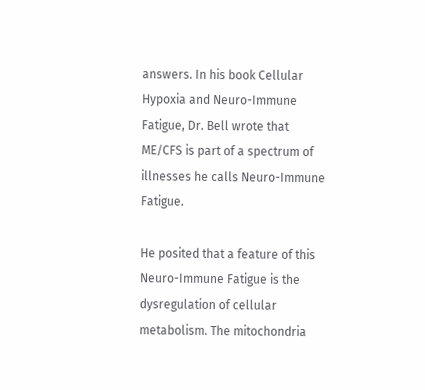answers. In his book Cellular Hypoxia and Neuro-Immune Fatigue, Dr. Bell wrote that ME/CFS is part of a spectrum of illnesses he calls Neuro-Immune Fatigue.

He posited that a feature of this Neuro-Immune Fatigue is the dysregulation of cellular metabolism. The mitochondria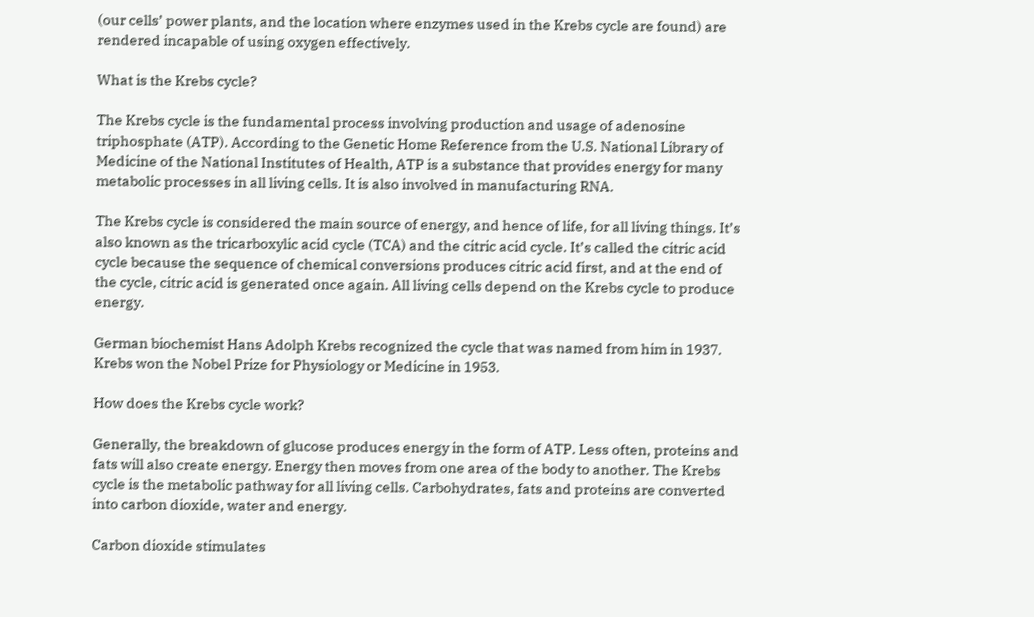(our cells’ power plants, and the location where enzymes used in the Krebs cycle are found) are rendered incapable of using oxygen effectively.

What is the Krebs cycle?

The Krebs cycle is the fundamental process involving production and usage of adenosine triphosphate (ATP). According to the Genetic Home Reference from the U.S. National Library of Medicine of the National Institutes of Health, ATP is a substance that provides energy for many metabolic processes in all living cells. It is also involved in manufacturing RNA.

The Krebs cycle is considered the main source of energy, and hence of life, for all living things. It’s also known as the tricarboxylic acid cycle (TCA) and the citric acid cycle. It’s called the citric acid cycle because the sequence of chemical conversions produces citric acid first, and at the end of the cycle, citric acid is generated once again. All living cells depend on the Krebs cycle to produce energy.

German biochemist Hans Adolph Krebs recognized the cycle that was named from him in 1937. Krebs won the Nobel Prize for Physiology or Medicine in 1953.

How does the Krebs cycle work?

Generally, the breakdown of glucose produces energy in the form of ATP. Less often, proteins and fats will also create energy. Energy then moves from one area of the body to another. The Krebs cycle is the metabolic pathway for all living cells. Carbohydrates, fats and proteins are converted into carbon dioxide, water and energy.

Carbon dioxide stimulates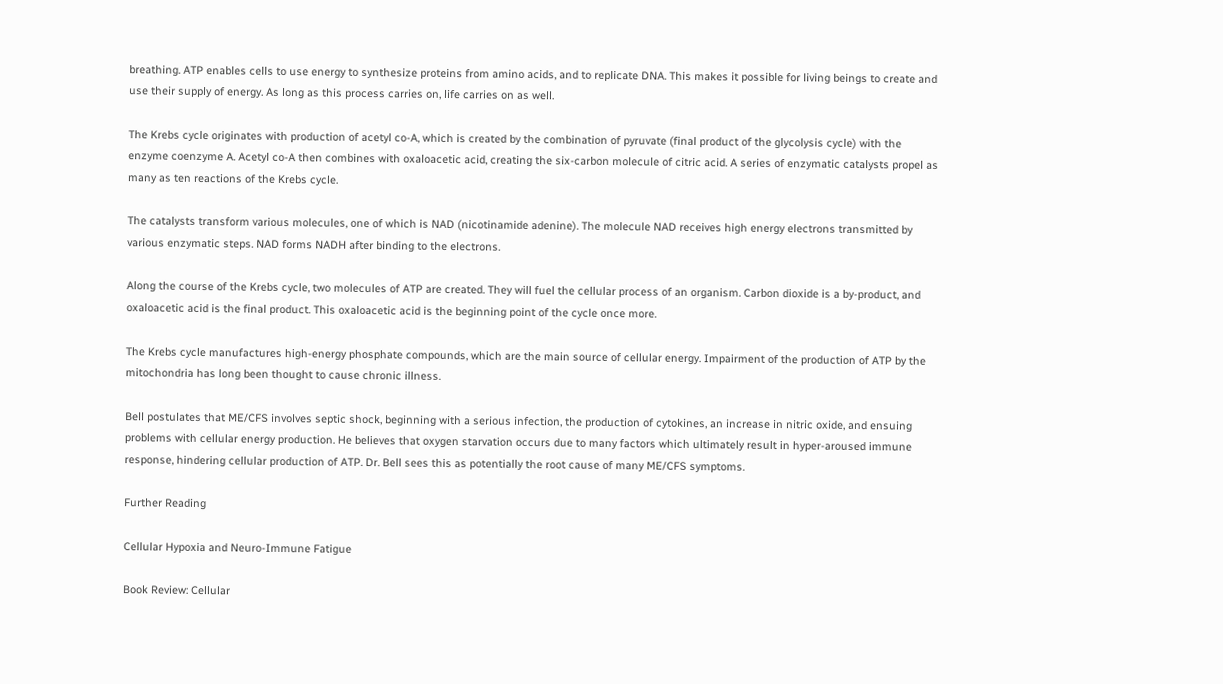breathing. ATP enables cells to use energy to synthesize proteins from amino acids, and to replicate DNA. This makes it possible for living beings to create and use their supply of energy. As long as this process carries on, life carries on as well.

The Krebs cycle originates with production of acetyl co-A, which is created by the combination of pyruvate (final product of the glycolysis cycle) with the enzyme coenzyme A. Acetyl co-A then combines with oxaloacetic acid, creating the six-carbon molecule of citric acid. A series of enzymatic catalysts propel as many as ten reactions of the Krebs cycle.

The catalysts transform various molecules, one of which is NAD (nicotinamide adenine). The molecule NAD receives high energy electrons transmitted by various enzymatic steps. NAD forms NADH after binding to the electrons.

Along the course of the Krebs cycle, two molecules of ATP are created. They will fuel the cellular process of an organism. Carbon dioxide is a by-product, and oxaloacetic acid is the final product. This oxaloacetic acid is the beginning point of the cycle once more.

The Krebs cycle manufactures high-energy phosphate compounds, which are the main source of cellular energy. Impairment of the production of ATP by the mitochondria has long been thought to cause chronic illness.

Bell postulates that ME/CFS involves septic shock, beginning with a serious infection, the production of cytokines, an increase in nitric oxide, and ensuing problems with cellular energy production. He believes that oxygen starvation occurs due to many factors which ultimately result in hyper-aroused immune response, hindering cellular production of ATP. Dr. Bell sees this as potentially the root cause of many ME/CFS symptoms.

Further Reading

Cellular Hypoxia and Neuro-Immune Fatigue

Book Review: Cellular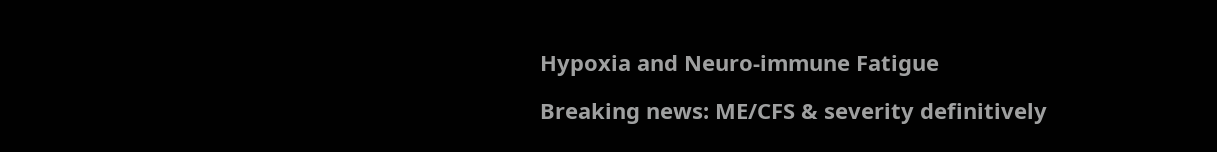Hypoxia and Neuro-immune Fatigue

Breaking news: ME/CFS & severity definitively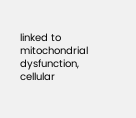linked to mitochondrial dysfunction, cellular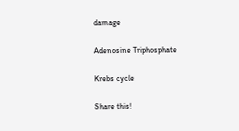damage

Adenosine Triphosphate

Krebs cycle

Share this!